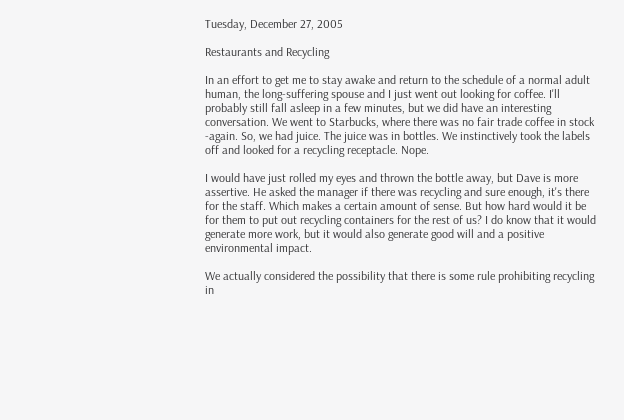Tuesday, December 27, 2005

Restaurants and Recycling

In an effort to get me to stay awake and return to the schedule of a normal adult human, the long-suffering spouse and I just went out looking for coffee. I'll probably still fall asleep in a few minutes, but we did have an interesting conversation. We went to Starbucks, where there was no fair trade coffee in stock -again. So, we had juice. The juice was in bottles. We instinctively took the labels off and looked for a recycling receptacle. Nope.

I would have just rolled my eyes and thrown the bottle away, but Dave is more assertive. He asked the manager if there was recycling and sure enough, it's there for the staff. Which makes a certain amount of sense. But how hard would it be for them to put out recycling containers for the rest of us? I do know that it would generate more work, but it would also generate good will and a positive environmental impact.

We actually considered the possibility that there is some rule prohibiting recycling in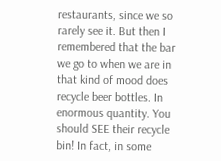restaurants, since we so rarely see it. But then I remembered that the bar we go to when we are in that kind of mood does recycle beer bottles. In enormous quantity. You should SEE their recycle bin! In fact, in some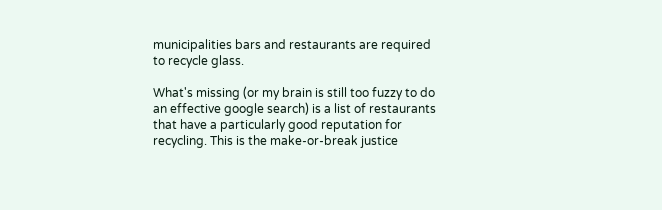municipalities bars and restaurants are required to recycle glass.

What's missing (or my brain is still too fuzzy to do an effective google search) is a list of restaurants that have a particularly good reputation for recycling. This is the make-or-break justice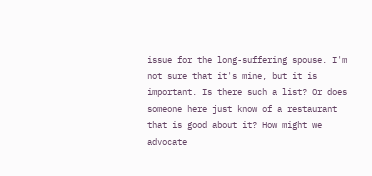issue for the long-suffering spouse. I'm not sure that it's mine, but it is important. Is there such a list? Or does someone here just know of a restaurant that is good about it? How might we advocate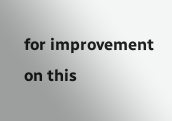for improvement on this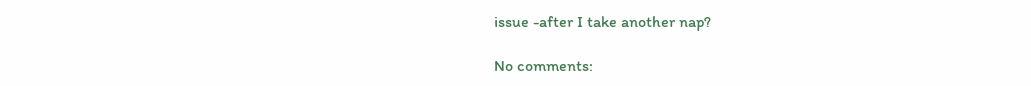issue -after I take another nap?

No comments: